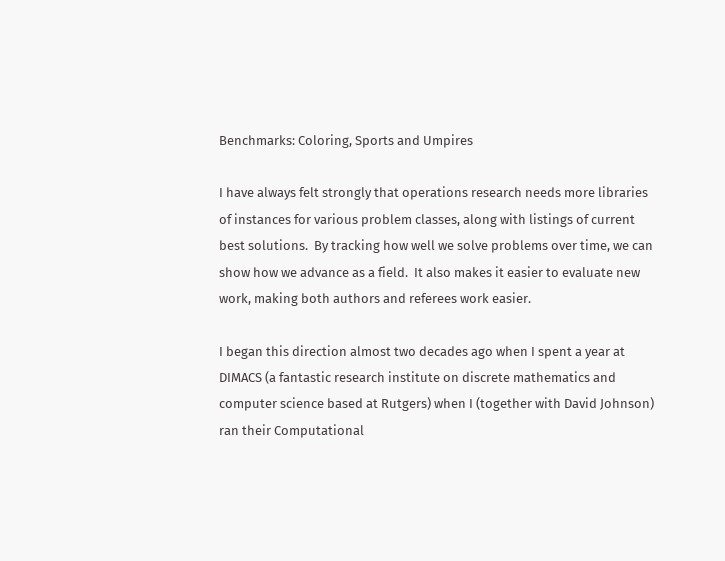Benchmarks: Coloring, Sports and Umpires

I have always felt strongly that operations research needs more libraries of instances for various problem classes, along with listings of current best solutions.  By tracking how well we solve problems over time, we can show how we advance as a field.  It also makes it easier to evaluate new work, making both authors and referees work easier.

I began this direction almost two decades ago when I spent a year at DIMACS (a fantastic research institute on discrete mathematics and computer science based at Rutgers) when I (together with David Johnson) ran their Computational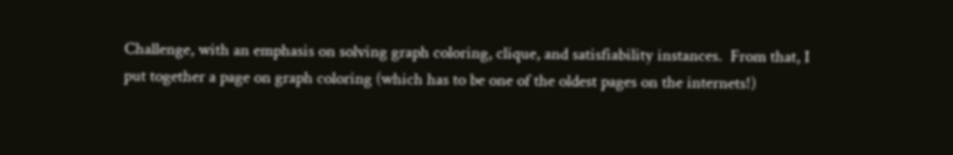Challenge, with an emphasis on solving graph coloring, clique, and satisfiability instances.  From that, I put together a page on graph coloring (which has to be one of the oldest pages on the internets!)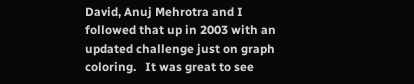David, Anuj Mehrotra and I followed that up in 2003 with an updated challenge just on graph coloring.   It was great to see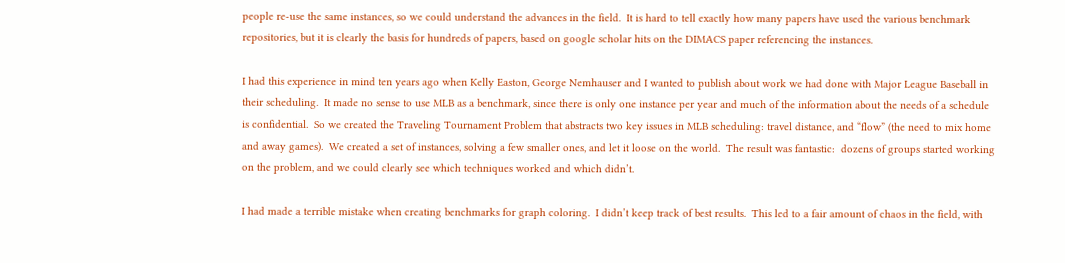people re-use the same instances, so we could understand the advances in the field.  It is hard to tell exactly how many papers have used the various benchmark repositories, but it is clearly the basis for hundreds of papers, based on google scholar hits on the DIMACS paper referencing the instances.

I had this experience in mind ten years ago when Kelly Easton, George Nemhauser and I wanted to publish about work we had done with Major League Baseball in their scheduling.  It made no sense to use MLB as a benchmark, since there is only one instance per year and much of the information about the needs of a schedule is confidential.  So we created the Traveling Tournament Problem that abstracts two key issues in MLB scheduling: travel distance, and “flow” (the need to mix home and away games).  We created a set of instances, solving a few smaller ones, and let it loose on the world.  The result was fantastic:  dozens of groups started working on the problem, and we could clearly see which techniques worked and which didn’t.

I had made a terrible mistake when creating benchmarks for graph coloring.  I didn’t keep track of best results.  This led to a fair amount of chaos in the field, with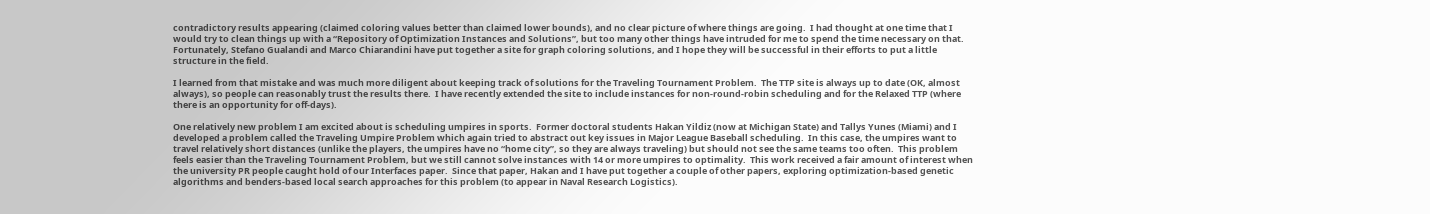contradictory results appearing (claimed coloring values better than claimed lower bounds), and no clear picture of where things are going.  I had thought at one time that I would try to clean things up with a “Repository of Optimization Instances and Solutions”, but too many other things have intruded for me to spend the time necessary on that.  Fortunately, Stefano Gualandi and Marco Chiarandini have put together a site for graph coloring solutions, and I hope they will be successful in their efforts to put a little structure in the field.

I learned from that mistake and was much more diligent about keeping track of solutions for the Traveling Tournament Problem.  The TTP site is always up to date (OK, almost always), so people can reasonably trust the results there.  I have recently extended the site to include instances for non-round-robin scheduling and for the Relaxed TTP (where there is an opportunity for off-days).

One relatively new problem I am excited about is scheduling umpires in sports.  Former doctoral students Hakan Yildiz (now at Michigan State) and Tallys Yunes (Miami) and I developed a problem called the Traveling Umpire Problem which again tried to abstract out key issues in Major League Baseball scheduling.  In this case, the umpires want to travel relatively short distances (unlike the players, the umpires have no “home city”, so they are always traveling) but should not see the same teams too often.  This problem feels easier than the Traveling Tournament Problem, but we still cannot solve instances with 14 or more umpires to optimality.  This work received a fair amount of interest when the university PR people caught hold of our Interfaces paper.  Since that paper, Hakan and I have put together a couple of other papers, exploring optimization-based genetic algorithms and benders-based local search approaches for this problem (to appear in Naval Research Logistics).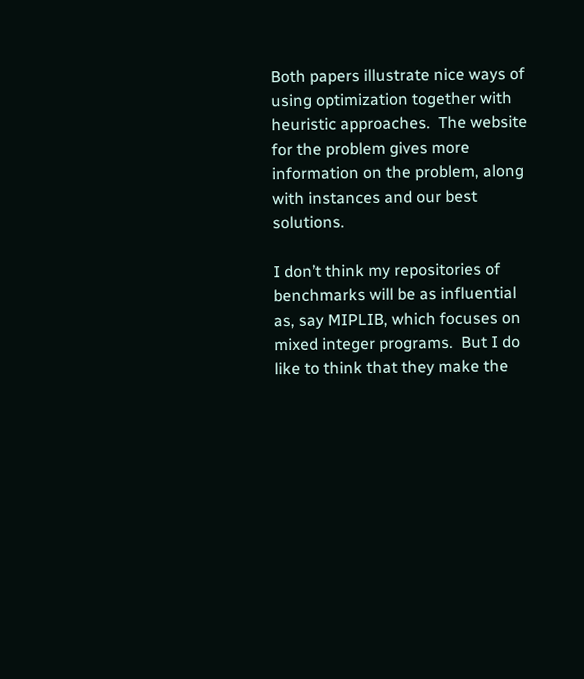Both papers illustrate nice ways of using optimization together with heuristic approaches.  The website for the problem gives more information on the problem, along with instances and our best solutions.

I don’t think my repositories of benchmarks will be as influential as, say MIPLIB, which focuses on mixed integer programs.  But I do like to think that they make the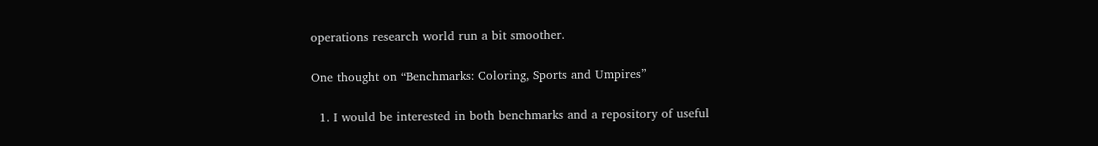operations research world run a bit smoother.

One thought on “Benchmarks: Coloring, Sports and Umpires”

  1. I would be interested in both benchmarks and a repository of useful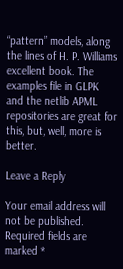“pattern” models, along the lines of H. P. Williams excellent book. The examples file in GLPK and the netlib APML repositories are great for this, but, well, more is better.

Leave a Reply

Your email address will not be published. Required fields are marked *